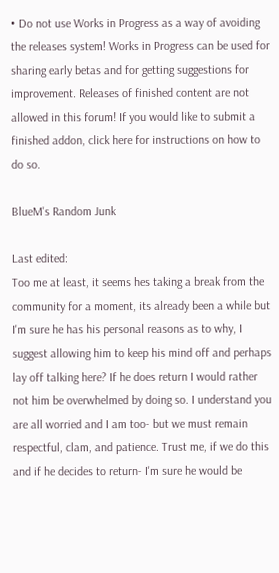• Do not use Works in Progress as a way of avoiding the releases system! Works in Progress can be used for sharing early betas and for getting suggestions for improvement. Releases of finished content are not allowed in this forum! If you would like to submit a finished addon, click here for instructions on how to do so.

BlueM's Random Junk

Last edited:
Too me at least, it seems hes taking a break from the community for a moment, its already been a while but I'm sure he has his personal reasons as to why, I suggest allowing him to keep his mind off and perhaps lay off talking here? If he does return I would rather not him be overwhelmed by doing so. I understand you are all worried and I am too- but we must remain respectful, clam, and patience. Trust me, if we do this and if he decides to return- I'm sure he would be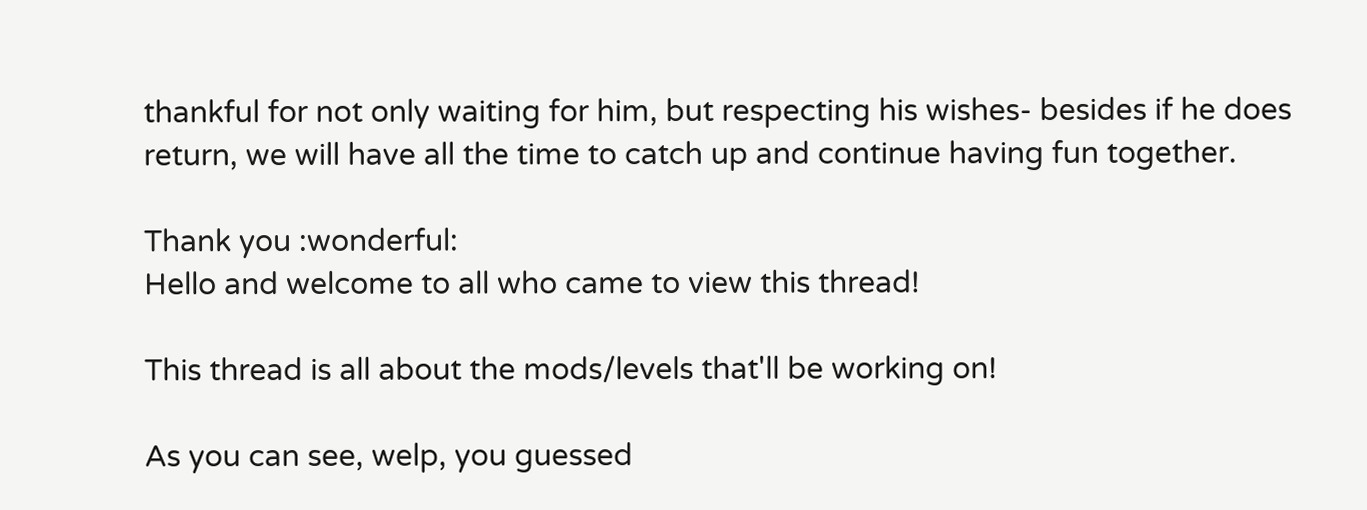thankful for not only waiting for him, but respecting his wishes- besides if he does return, we will have all the time to catch up and continue having fun together.

Thank you :wonderful:
Hello and welcome to all who came to view this thread!

This thread is all about the mods/levels that'll be working on!

As you can see, welp, you guessed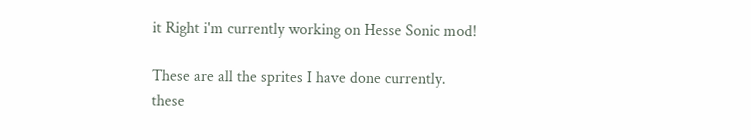it Right i'm currently working on Hesse Sonic mod!

These are all the sprites I have done currently.
these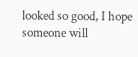looked so good, I hope someone will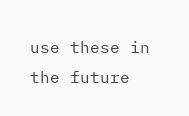use these in the future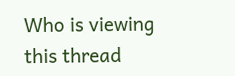Who is viewing this thread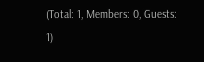(Total: 1, Members: 0, Guests: 1)